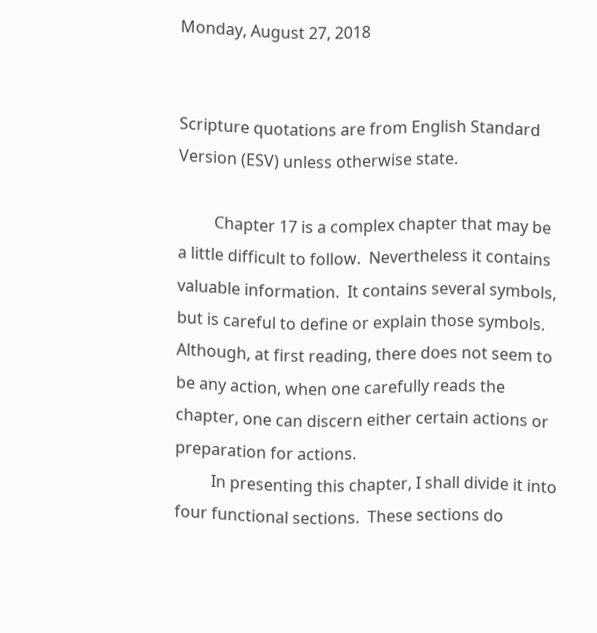Monday, August 27, 2018


Scripture quotations are from English Standard Version (ESV) unless otherwise state.

         Chapter 17 is a complex chapter that may be a little difficult to follow.  Nevertheless it contains valuable information.  It contains several symbols, but is careful to define or explain those symbols.  Although, at first reading, there does not seem to be any action, when one carefully reads the chapter, one can discern either certain actions or preparation for actions.
         In presenting this chapter, I shall divide it into four functional sections.  These sections do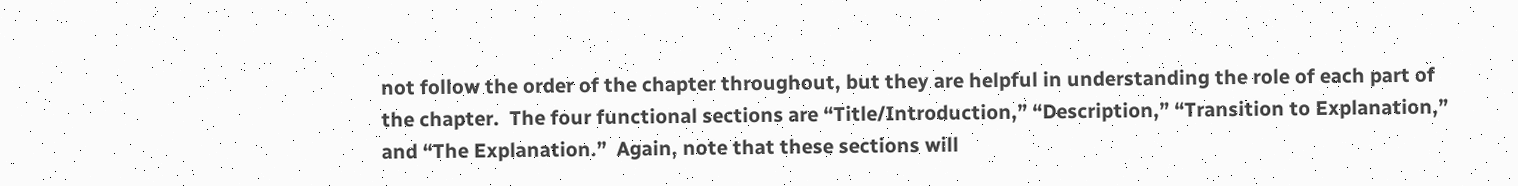not follow the order of the chapter throughout, but they are helpful in understanding the role of each part of the chapter.  The four functional sections are “Title/Introduction,” “Description,” “Transition to Explanation,” and “The Explanation.”  Again, note that these sections will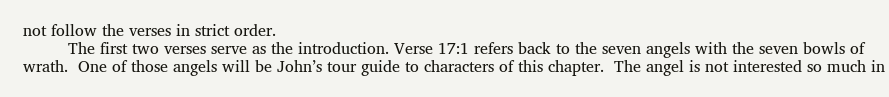not follow the verses in strict order.
         The first two verses serve as the introduction. Verse 17:1 refers back to the seven angels with the seven bowls of wrath.  One of those angels will be John’s tour guide to characters of this chapter.  The angel is not interested so much in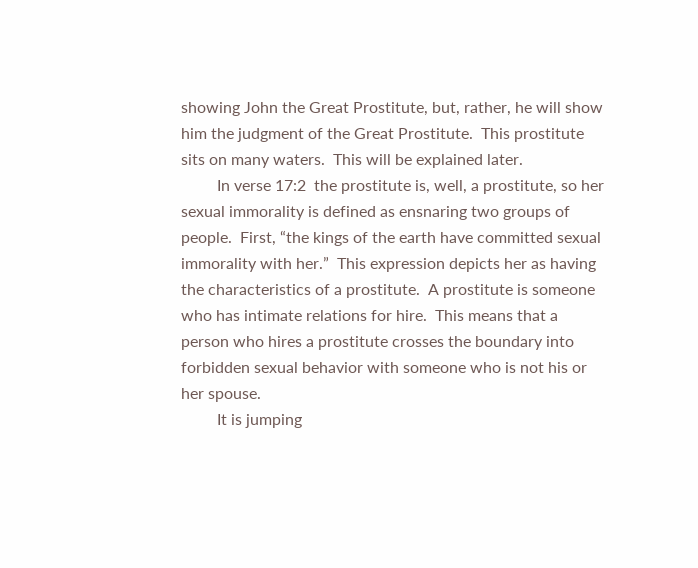showing John the Great Prostitute, but, rather, he will show him the judgment of the Great Prostitute.  This prostitute sits on many waters.  This will be explained later.
         In verse 17:2  the prostitute is, well, a prostitute, so her sexual immorality is defined as ensnaring two groups of people.  First, “the kings of the earth have committed sexual immorality with her.”  This expression depicts her as having the characteristics of a prostitute.  A prostitute is someone who has intimate relations for hire.  This means that a person who hires a prostitute crosses the boundary into forbidden sexual behavior with someone who is not his or her spouse.
         It is jumping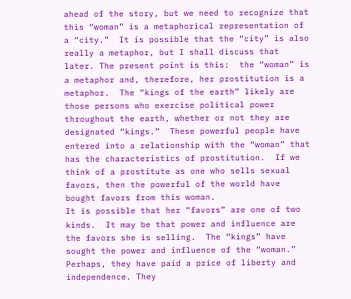ahead of the story, but we need to recognize that this “woman” is a metaphorical representation of a “city.”  It is possible that the “city” is also really a metaphor, but I shall discuss that later. The present point is this:  the “woman” is a metaphor and, therefore, her prostitution is a metaphor.  The “kings of the earth” likely are those persons who exercise political power throughout the earth, whether or not they are designated “kings.”  These powerful people have entered into a relationship with the “woman” that has the characteristics of prostitution.  If we think of a prostitute as one who sells sexual favors, then the powerful of the world have bought favors from this woman.
It is possible that her “favors” are one of two kinds.  It may be that power and influence are the favors she is selling.  The “kings” have sought the power and influence of the “woman.”  Perhaps, they have paid a price of liberty and independence. They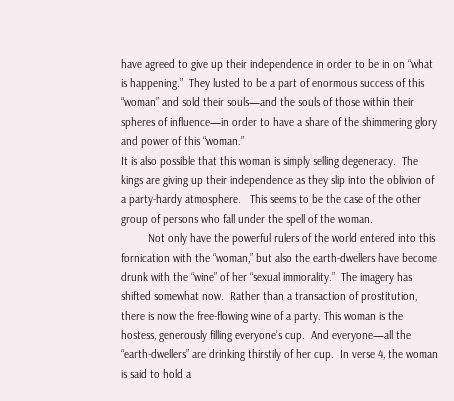have agreed to give up their independence in order to be in on “what is happening.”  They lusted to be a part of enormous success of this “woman” and sold their souls—and the souls of those within their spheres of influence—in order to have a share of the shimmering glory and power of this “woman.”
It is also possible that this woman is simply selling degeneracy.  The kings are giving up their independence as they slip into the oblivion of a party-hardy atmosphere.   This seems to be the case of the other group of persons who fall under the spell of the woman.
         Not only have the powerful rulers of the world entered into this fornication with the “woman,” but also the earth-dwellers have become drunk with the “wine” of her “sexual immorality.”  The imagery has shifted somewhat now.  Rather than a transaction of prostitution, there is now the free-flowing wine of a party. This woman is the hostess, generously filling everyone’s cup.  And everyone—all the “earth-dwellers” are drinking thirstily of her cup.  In verse 4, the woman is said to hold a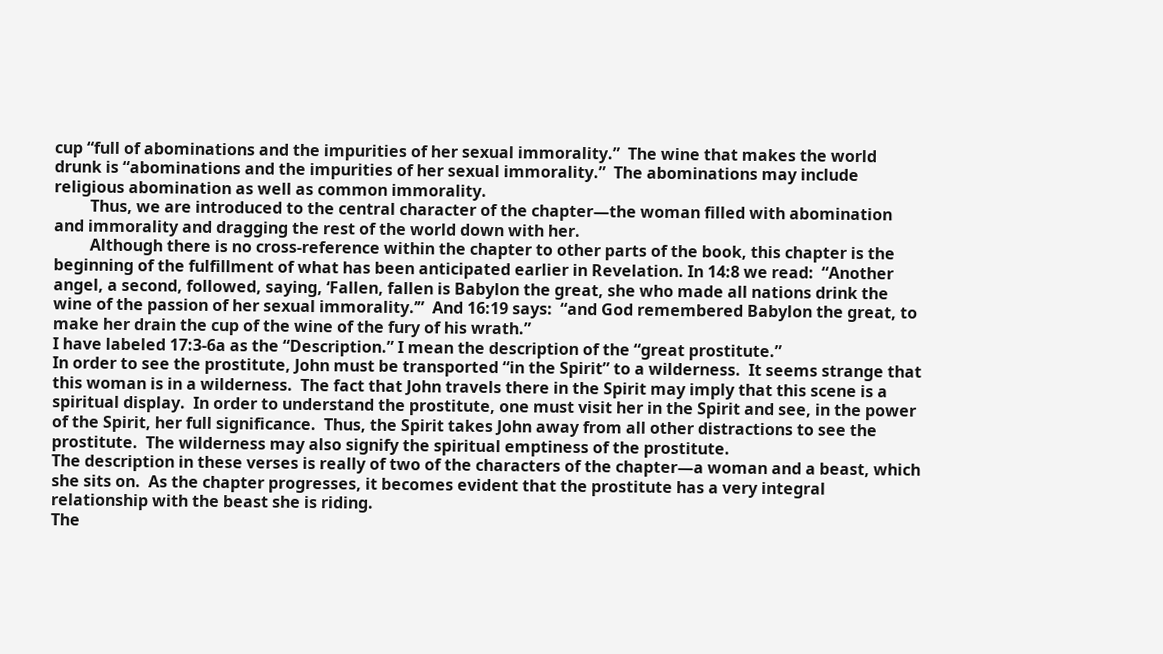cup “full of abominations and the impurities of her sexual immorality.”  The wine that makes the world drunk is “abominations and the impurities of her sexual immorality.”  The abominations may include religious abomination as well as common immorality.
         Thus, we are introduced to the central character of the chapter—the woman filled with abomination and immorality and dragging the rest of the world down with her.
         Although there is no cross-reference within the chapter to other parts of the book, this chapter is the beginning of the fulfillment of what has been anticipated earlier in Revelation. In 14:8 we read:  “Another angel, a second, followed, saying, ‘Fallen, fallen is Babylon the great, she who made all nations drink the wine of the passion of her sexual immorality.’”  And 16:19 says:  “and God remembered Babylon the great, to make her drain the cup of the wine of the fury of his wrath.”
I have labeled 17:3-6a as the “Description.” I mean the description of the “great prostitute.”
In order to see the prostitute, John must be transported “in the Spirit” to a wilderness.  It seems strange that this woman is in a wilderness.  The fact that John travels there in the Spirit may imply that this scene is a spiritual display.  In order to understand the prostitute, one must visit her in the Spirit and see, in the power of the Spirit, her full significance.  Thus, the Spirit takes John away from all other distractions to see the prostitute.  The wilderness may also signify the spiritual emptiness of the prostitute.
The description in these verses is really of two of the characters of the chapter—a woman and a beast, which she sits on.  As the chapter progresses, it becomes evident that the prostitute has a very integral relationship with the beast she is riding.
The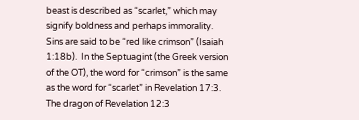beast is described as “scarlet,” which may signify boldness and perhaps immorality.  Sins are said to be “red like crimson” (Isaiah 1:18b).  In the Septuagint (the Greek version of the OT), the word for “crimson” is the same as the word for “scarlet” in Revelation 17:3.  The dragon of Revelation 12:3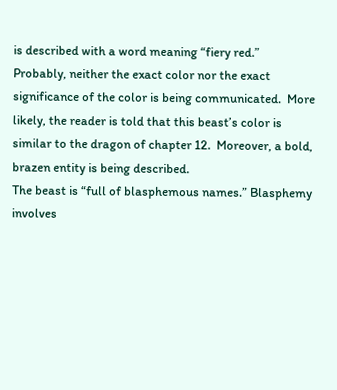is described with a word meaning “fiery red.”  Probably, neither the exact color nor the exact significance of the color is being communicated.  More likely, the reader is told that this beast’s color is similar to the dragon of chapter 12.  Moreover, a bold, brazen entity is being described.
The beast is “full of blasphemous names.” Blasphemy  involves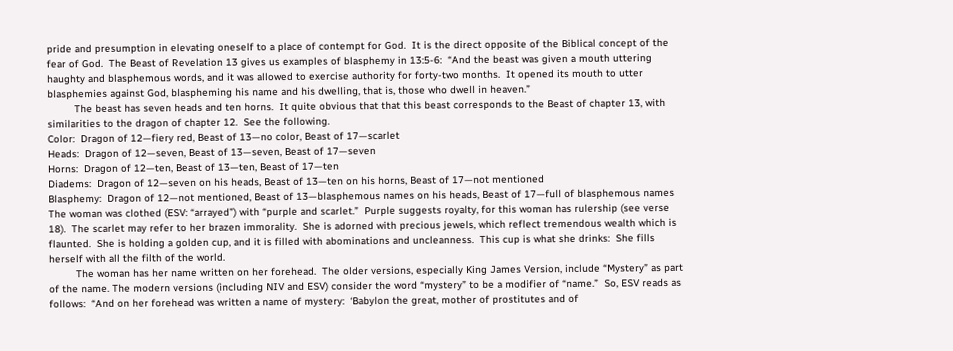pride and presumption in elevating oneself to a place of contempt for God.  It is the direct opposite of the Biblical concept of the fear of God.  The Beast of Revelation 13 gives us examples of blasphemy in 13:5-6:  “And the beast was given a mouth uttering haughty and blasphemous words, and it was allowed to exercise authority for forty-two months.  It opened its mouth to utter blasphemies against God, blaspheming his name and his dwelling, that is, those who dwell in heaven.”
         The beast has seven heads and ten horns.  It quite obvious that that this beast corresponds to the Beast of chapter 13, with similarities to the dragon of chapter 12.  See the following.
Color:  Dragon of 12—fiery red, Beast of 13—no color, Beast of 17—scarlet
Heads:  Dragon of 12—seven, Beast of 13—seven, Beast of 17—seven
Horns:  Dragon of 12—ten, Beast of 13—ten, Beast of 17—ten
Diadems:  Dragon of 12—seven on his heads, Beast of 13—ten on his horns, Beast of 17—not mentioned
Blasphemy:  Dragon of 12—not mentioned, Beast of 13—blasphemous names on his heads, Beast of 17—full of blasphemous names
The woman was clothed (ESV: “arrayed”) with “purple and scarlet.”  Purple suggests royalty, for this woman has rulership (see verse 18).  The scarlet may refer to her brazen immorality.  She is adorned with precious jewels, which reflect tremendous wealth which is flaunted.  She is holding a golden cup, and it is filled with abominations and uncleanness.  This cup is what she drinks:  She fills herself with all the filth of the world.
         The woman has her name written on her forehead.  The older versions, especially King James Version, include “Mystery” as part of the name. The modern versions (including NIV and ESV) consider the word “mystery” to be a modifier of “name.”  So, ESV reads as follows:  “And on her forehead was written a name of mystery:  ‘Babylon the great, mother of prostitutes and of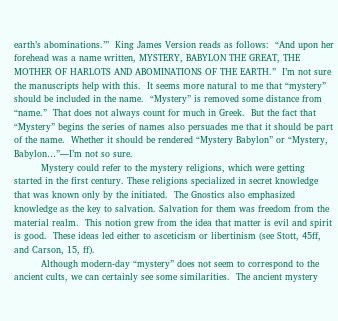earth’s abominations.’”  King James Version reads as follows:  “And upon her forehead was a name written, MYSTERY, BABYLON THE GREAT, THE MOTHER OF HARLOTS AND ABOMINATIONS OF THE EARTH.”  I’m not sure the manuscripts help with this.  It seems more natural to me that “mystery” should be included in the name.  “Mystery” is removed some distance from “name.”  That does not always count for much in Greek.  But the fact that “Mystery” begins the series of names also persuades me that it should be part of the name.  Whether it should be rendered “Mystery Babylon” or “Mystery, Babylon…”—I’m not so sure.
         Mystery could refer to the mystery religions, which were getting started in the first century. These religions specialized in secret knowledge that was known only by the initiated.  The Gnostics also emphasized knowledge as the key to salvation. Salvation for them was freedom from the material realm.  This notion grew from the idea that matter is evil and spirit is good.  These ideas led either to asceticism or libertinism (see Stott, 45ff, and Carson, 15, ff).
         Although modern-day “mystery” does not seem to correspond to the ancient cults, we can certainly see some similarities.  The ancient mystery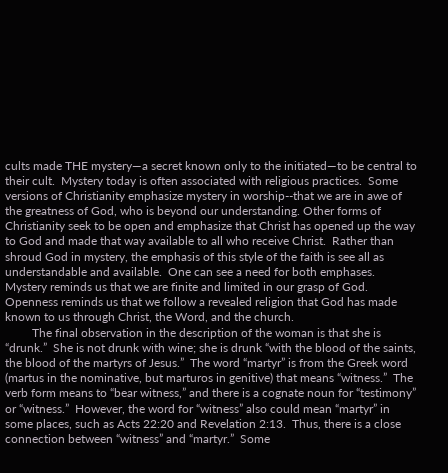cults made THE mystery—a secret known only to the initiated—to be central to their cult.  Mystery today is often associated with religious practices.  Some versions of Christianity emphasize mystery in worship--that we are in awe of the greatness of God, who is beyond our understanding. Other forms of Christianity seek to be open and emphasize that Christ has opened up the way to God and made that way available to all who receive Christ.  Rather than shroud God in mystery, the emphasis of this style of the faith is see all as understandable and available.  One can see a need for both emphases.  Mystery reminds us that we are finite and limited in our grasp of God.  Openness reminds us that we follow a revealed religion that God has made known to us through Christ, the Word, and the church.
         The final observation in the description of the woman is that she is “drunk.”  She is not drunk with wine; she is drunk “with the blood of the saints, the blood of the martyrs of Jesus.”  The word “martyr” is from the Greek word (martus in the nominative, but marturos in genitive) that means “witness.”  The verb form means to “bear witness,” and there is a cognate noun for “testimony” or “witness.”  However, the word for “witness” also could mean “martyr” in some places, such as Acts 22:20 and Revelation 2:13.  Thus, there is a close connection between “witness” and “martyr.”  Some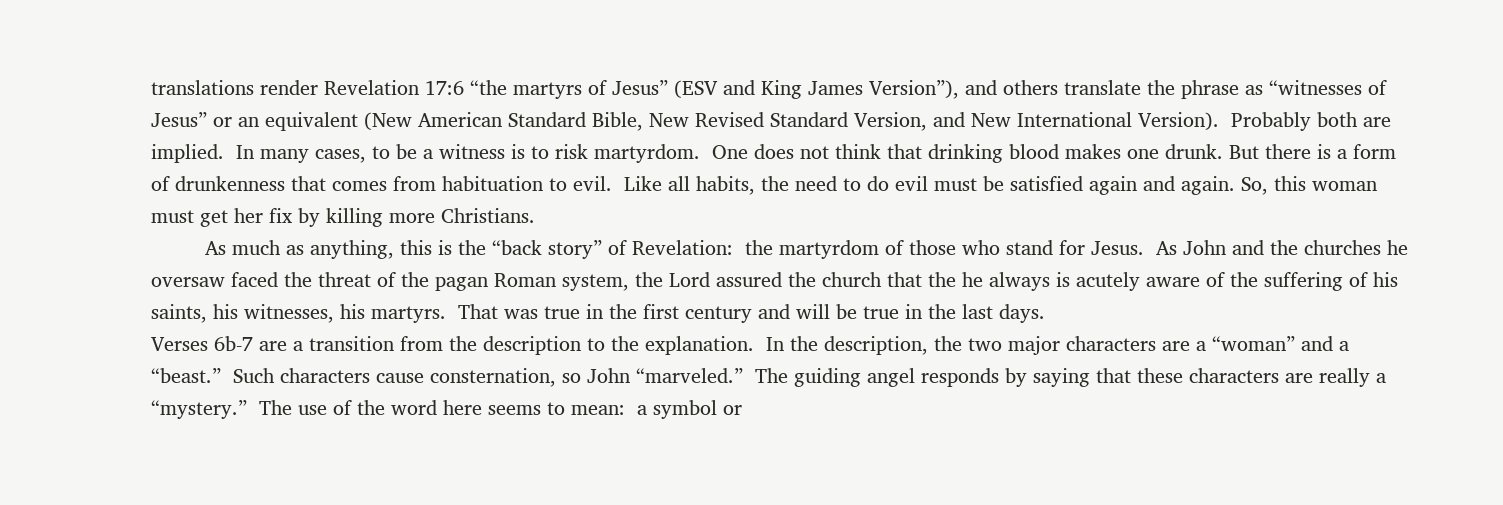translations render Revelation 17:6 “the martyrs of Jesus” (ESV and King James Version”), and others translate the phrase as “witnesses of Jesus” or an equivalent (New American Standard Bible, New Revised Standard Version, and New International Version).  Probably both are implied.  In many cases, to be a witness is to risk martyrdom.  One does not think that drinking blood makes one drunk. But there is a form of drunkenness that comes from habituation to evil.  Like all habits, the need to do evil must be satisfied again and again. So, this woman must get her fix by killing more Christians.
         As much as anything, this is the “back story” of Revelation:  the martyrdom of those who stand for Jesus.  As John and the churches he oversaw faced the threat of the pagan Roman system, the Lord assured the church that the he always is acutely aware of the suffering of his saints, his witnesses, his martyrs.  That was true in the first century and will be true in the last days.
Verses 6b-7 are a transition from the description to the explanation.  In the description, the two major characters are a “woman” and a “beast.”  Such characters cause consternation, so John “marveled.”  The guiding angel responds by saying that these characters are really a “mystery.”  The use of the word here seems to mean:  a symbol or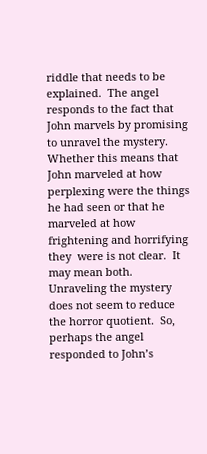riddle that needs to be explained.  The angel responds to the fact that John marvels by promising to unravel the mystery.  Whether this means that John marveled at how perplexing were the things he had seen or that he marveled at how frightening and horrifying they  were is not clear.  It may mean both.  Unraveling the mystery does not seem to reduce the horror quotient.  So, perhaps the angel responded to John’s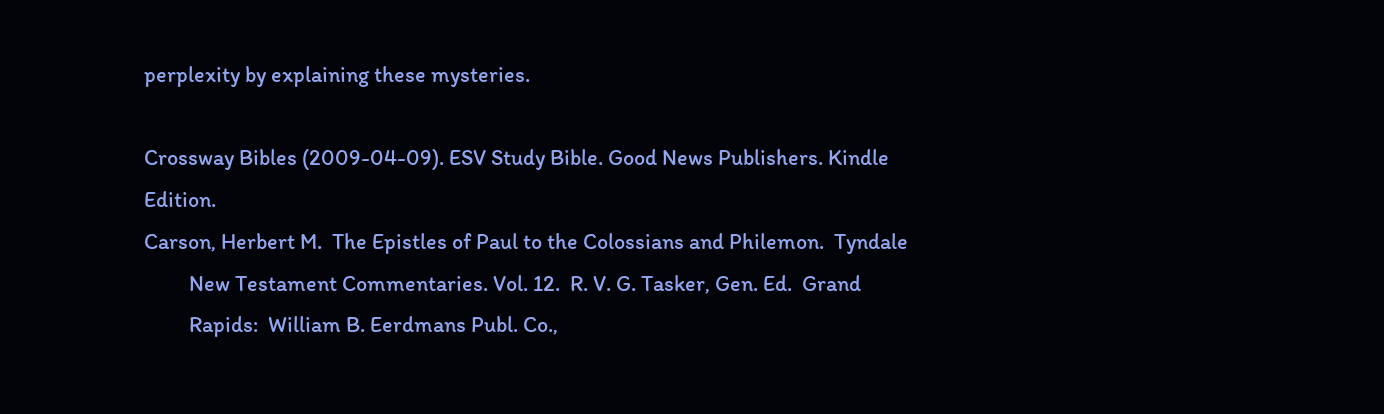perplexity by explaining these mysteries.

Crossway Bibles (2009-04-09). ESV Study Bible. Good News Publishers. Kindle Edition.
Carson, Herbert M.  The Epistles of Paul to the Colossians and Philemon.  Tyndale
         New Testament Commentaries. Vol. 12.  R. V. G. Tasker, Gen. Ed.  Grand
         Rapids:  William B. Eerdmans Publ. Co.,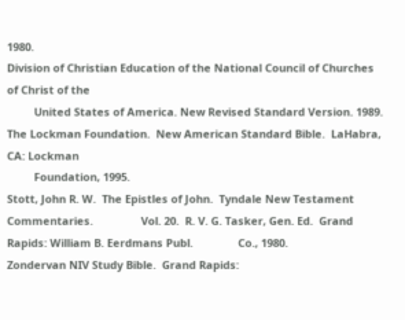1980.
Division of Christian Education of the National Council of Churches of Christ of the
         United States of America. New Revised Standard Version. 1989.
The Lockman Foundation.  New American Standard Bible.  LaHabra, CA: Lockman
         Foundation, 1995.
Stott, John R. W.  The Epistles of John.  Tyndale New Testament Commentaries.                Vol. 20.  R. V. G. Tasker, Gen. Ed.  Grand Rapids: William B. Eerdmans Publ.               Co., 1980.
Zondervan NIV Study Bible.  Grand Rapids: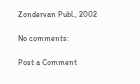Zondervan Publ., 2002

No comments:

Post a Comment